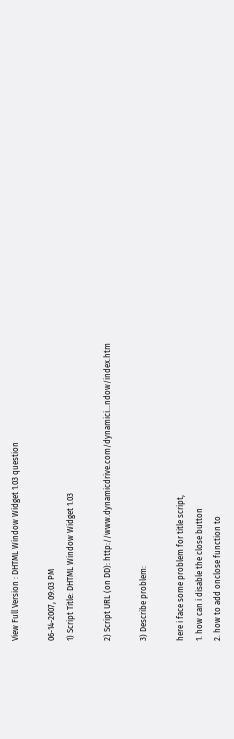View Full Version : DHTML Window Widget 1.03 question

06-14-2007, 09:03 PM
1) Script Title: DHTML Window Widget 1.03

2) Script URL (on DD): http://www.dynamicdrive.com/dynamici...ndow/index.htm

3) Describe problem:

here i face some problem for title script,
1. how can i disable the close button
2. how to add onclose function to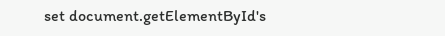set document.getElementById's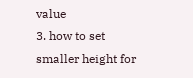value
3. how to set smaller height for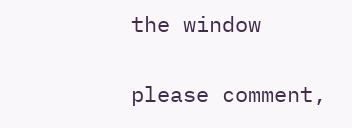the window

please comment,